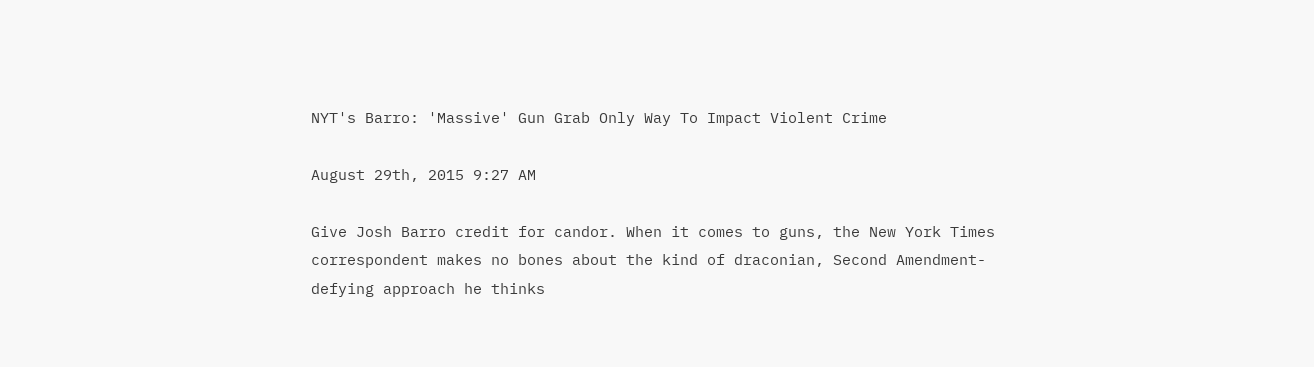NYT's Barro: 'Massive' Gun Grab Only Way To Impact Violent Crime

August 29th, 2015 9:27 AM

Give Josh Barro credit for candor. When it comes to guns, the New York Times correspondent makes no bones about the kind of draconian, Second Amendment-defying approach he thinks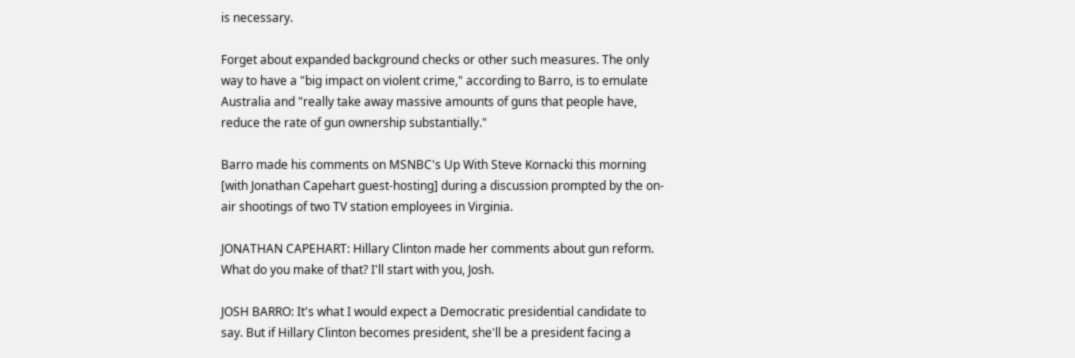is necessary.

Forget about expanded background checks or other such measures. The only way to have a "big impact on violent crime," according to Barro, is to emulate Australia and "really take away massive amounts of guns that people have, reduce the rate of gun ownership substantially."

Barro made his comments on MSNBC's Up With Steve Kornacki this morning [with Jonathan Capehart guest-hosting] during a discussion prompted by the on-air shootings of two TV station employees in Virginia.

JONATHAN CAPEHART: Hillary Clinton made her comments about gun reform. What do you make of that? I'll start with you, Josh.

JOSH BARRO: It's what I would expect a Democratic presidential candidate to say. But if Hillary Clinton becomes president, she'll be a president facing a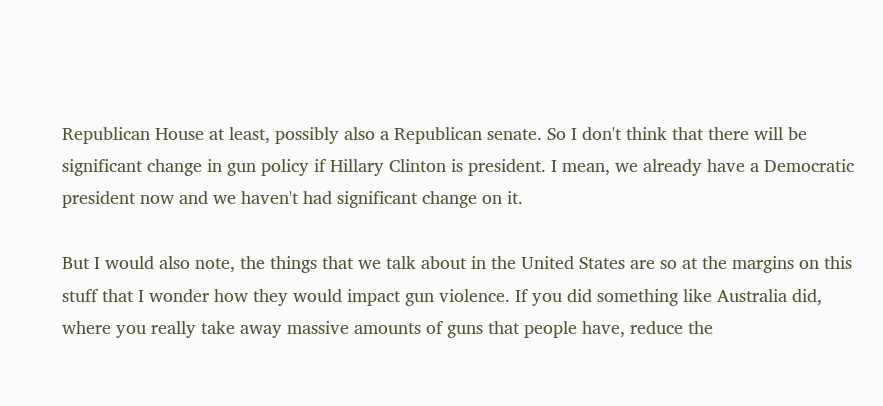Republican House at least, possibly also a Republican senate. So I don't think that there will be significant change in gun policy if Hillary Clinton is president. I mean, we already have a Democratic president now and we haven't had significant change on it.

But I would also note, the things that we talk about in the United States are so at the margins on this stuff that I wonder how they would impact gun violence. If you did something like Australia did, where you really take away massive amounts of guns that people have, reduce the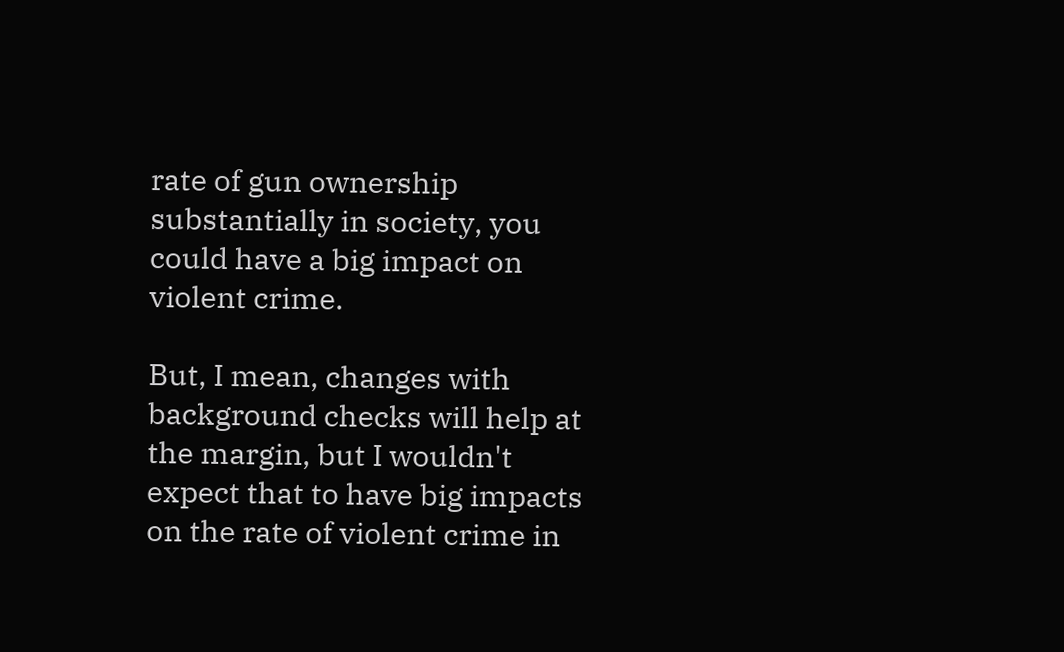rate of gun ownership substantially in society, you could have a big impact on violent crime.

But, I mean, changes with background checks will help at the margin, but I wouldn't expect that to have big impacts on the rate of violent crime in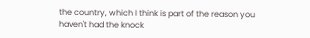the country, which I think is part of the reason you haven't had the knock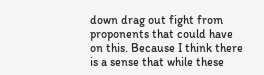down drag out fight from proponents that could have on this. Because I think there is a sense that while these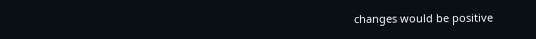changes would be positive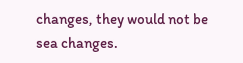changes, they would not be sea changes.